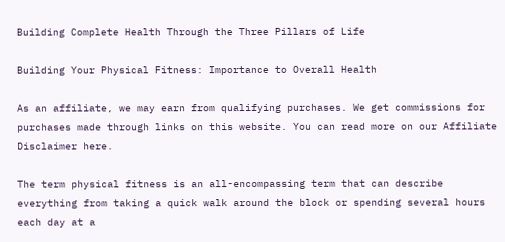Building Complete Health Through the Three Pillars of Life

Building Your Physical Fitness: Importance to Overall Health

As an affiliate, we may earn from qualifying purchases. We get commissions for purchases made through links on this website. You can read more on our Affiliate Disclaimer here.

The term physical fitness is an all-encompassing term that can describe everything from taking a quick walk around the block or spending several hours each day at a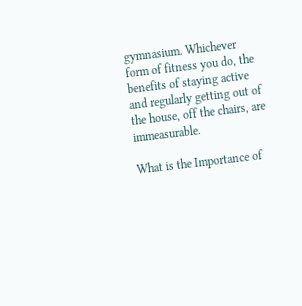gymnasium. Whichever form of fitness you do, the benefits of staying active and regularly getting out of the house, off the chairs, are immeasurable.

What is the Importance of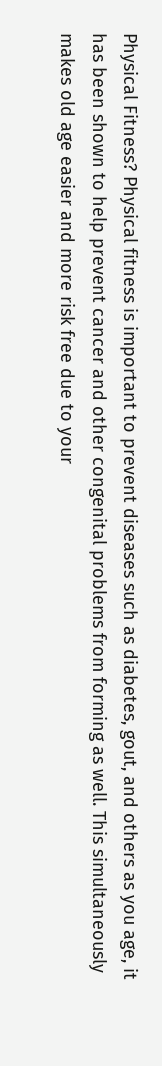Physical Fitness? Physical fitness is important to prevent diseases such as diabetes, gout, and others as you age, it has been shown to help prevent cancer and other congenital problems from forming as well. This simultaneously makes old age easier and more risk free due to your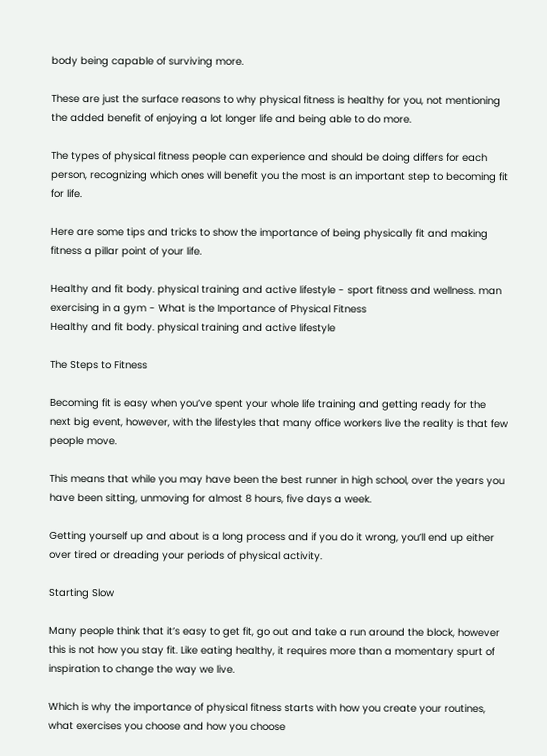body being capable of surviving more.

These are just the surface reasons to why physical fitness is healthy for you, not mentioning the added benefit of enjoying a lot longer life and being able to do more.

The types of physical fitness people can experience and should be doing differs for each person, recognizing which ones will benefit you the most is an important step to becoming fit for life.

Here are some tips and tricks to show the importance of being physically fit and making fitness a pillar point of your life.

Healthy and fit body. physical training and active lifestyle - sport fitness and wellness. man exercising in a gym - What is the Importance of Physical Fitness
Healthy and fit body. physical training and active lifestyle

The Steps to Fitness

Becoming fit is easy when you’ve spent your whole life training and getting ready for the next big event, however, with the lifestyles that many office workers live the reality is that few people move.

This means that while you may have been the best runner in high school, over the years you have been sitting, unmoving for almost 8 hours, five days a week.

Getting yourself up and about is a long process and if you do it wrong, you’ll end up either over tired or dreading your periods of physical activity.

Starting Slow

Many people think that it’s easy to get fit, go out and take a run around the block, however this is not how you stay fit. Like eating healthy, it requires more than a momentary spurt of inspiration to change the way we live.

Which is why the importance of physical fitness starts with how you create your routines, what exercises you choose and how you choose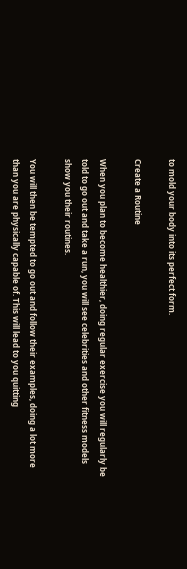to mold your body into its perfect form.

Create a Routine

When you plan to become healthier, doing regular exercise you will regularly be told to go out and take a run, you will see celebrities and other fitness models show you their routines.

You will then be tempted to go out and follow their examples, doing a lot more than you are physically capable of. This will lead to you quitting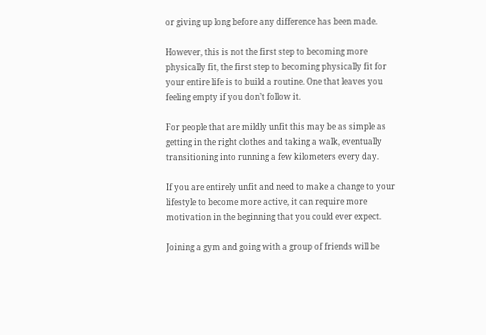or giving up long before any difference has been made.

However, this is not the first step to becoming more physically fit, the first step to becoming physically fit for your entire life is to build a routine. One that leaves you feeling empty if you don’t follow it.

For people that are mildly unfit this may be as simple as getting in the right clothes and taking a walk, eventually transitioning into running a few kilometers every day.

If you are entirely unfit and need to make a change to your lifestyle to become more active, it can require more motivation in the beginning that you could ever expect.

Joining a gym and going with a group of friends will be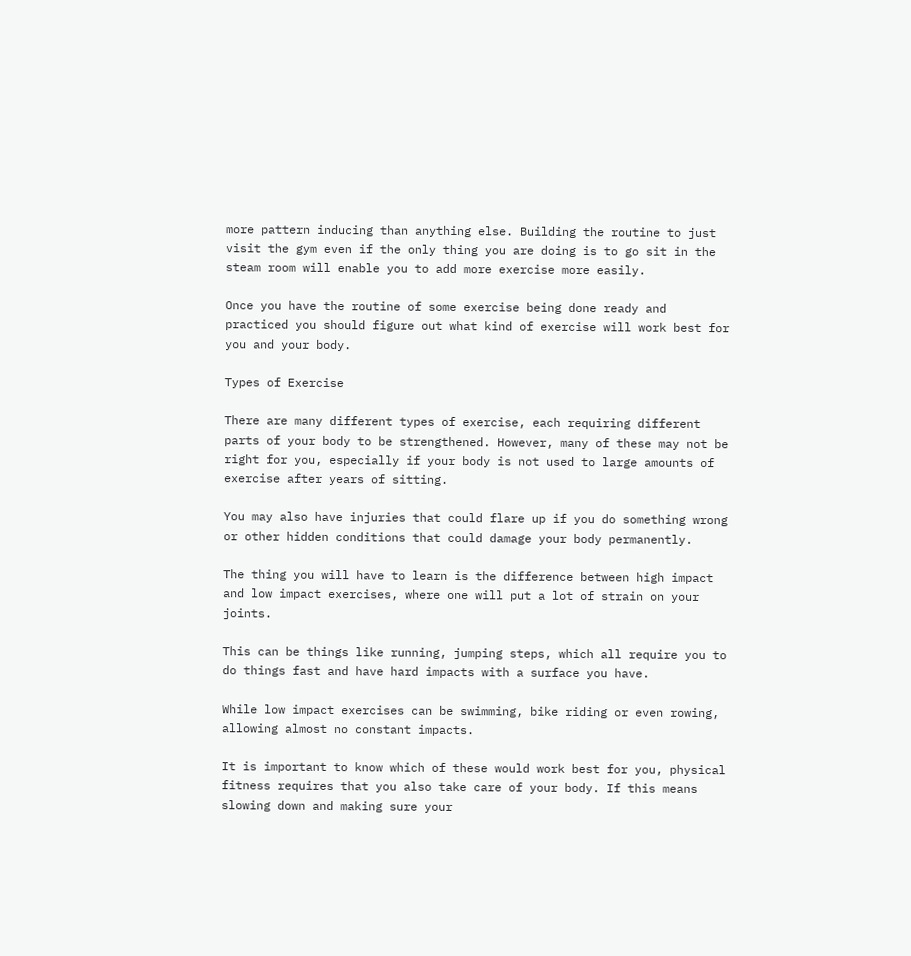more pattern inducing than anything else. Building the routine to just visit the gym even if the only thing you are doing is to go sit in the steam room will enable you to add more exercise more easily.

Once you have the routine of some exercise being done ready and practiced you should figure out what kind of exercise will work best for you and your body.

Types of Exercise

There are many different types of exercise, each requiring different parts of your body to be strengthened. However, many of these may not be right for you, especially if your body is not used to large amounts of exercise after years of sitting.

You may also have injuries that could flare up if you do something wrong or other hidden conditions that could damage your body permanently.

The thing you will have to learn is the difference between high impact and low impact exercises, where one will put a lot of strain on your joints.

This can be things like running, jumping steps, which all require you to do things fast and have hard impacts with a surface you have.

While low impact exercises can be swimming, bike riding or even rowing, allowing almost no constant impacts.

It is important to know which of these would work best for you, physical fitness requires that you also take care of your body. If this means slowing down and making sure your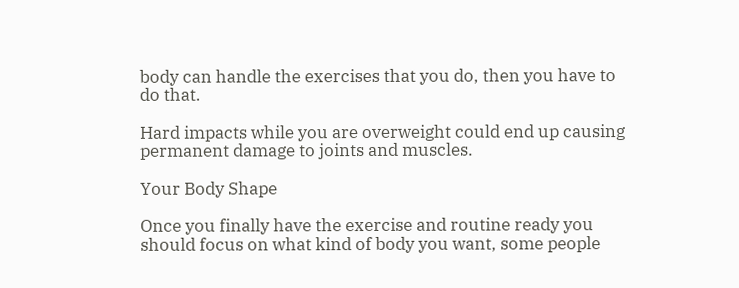body can handle the exercises that you do, then you have to do that.

Hard impacts while you are overweight could end up causing permanent damage to joints and muscles.

Your Body Shape

Once you finally have the exercise and routine ready you should focus on what kind of body you want, some people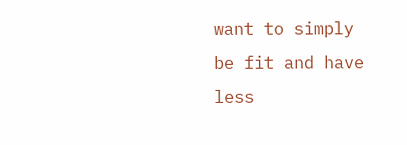want to simply be fit and have less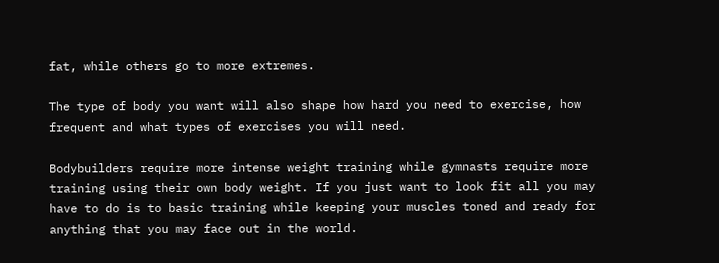fat, while others go to more extremes.

The type of body you want will also shape how hard you need to exercise, how frequent and what types of exercises you will need.

Bodybuilders require more intense weight training while gymnasts require more training using their own body weight. If you just want to look fit all you may have to do is to basic training while keeping your muscles toned and ready for anything that you may face out in the world.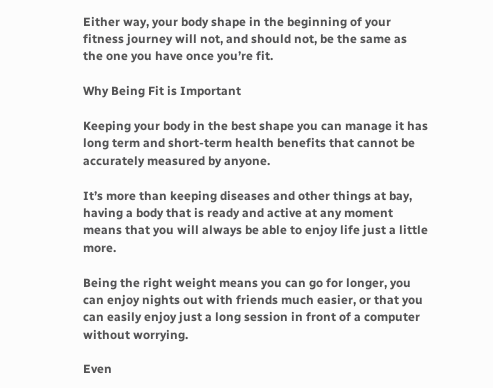Either way, your body shape in the beginning of your fitness journey will not, and should not, be the same as the one you have once you’re fit.

Why Being Fit is Important

Keeping your body in the best shape you can manage it has long term and short-term health benefits that cannot be accurately measured by anyone.

It’s more than keeping diseases and other things at bay, having a body that is ready and active at any moment means that you will always be able to enjoy life just a little more.

Being the right weight means you can go for longer, you can enjoy nights out with friends much easier, or that you can easily enjoy just a long session in front of a computer without worrying.

Even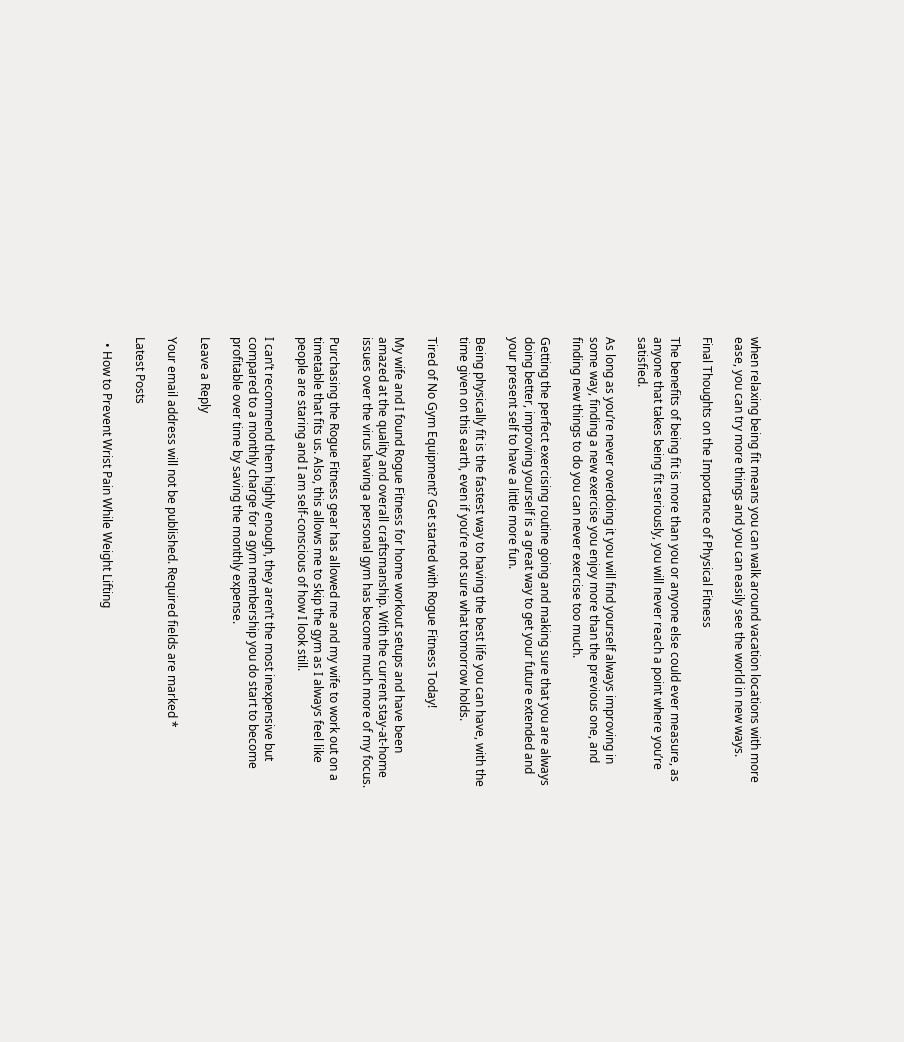when relaxing being fit means you can walk around vacation locations with more ease, you can try more things and you can easily see the world in new ways.

Final Thoughts on the Importance of Physical Fitness

The benefits of being fit is more than you or anyone else could ever measure, as anyone that takes being fit seriously, you will never reach a point where you’re satisfied.

As long as you’re never overdoing it you will find yourself always improving in some way, finding a new exercise you enjoy more than the previous one, and finding new things to do you can never exercise too much.

Getting the perfect exercising routine going and making sure that you are always doing better, improving yourself is a great way to get your future extended and your present self to have a little more fun.

Being physically fit is the fastest way to having the best life you can have, with the time given on this earth, even if you’re not sure what tomorrow holds.

Tired of No Gym Equipment? Get started with Rogue Fitness Today!

My wife and I found Rogue Fitness for home workout setups and have been amazed at the quality and overall craftsmanship. With the current stay-at-home issues over the virus having a personal gym has become much more of my focus.

Purchasing the Rogue Fitness gear has allowed me and my wife to work out on a timetable that fits us. Also, this allows me to skip the gym as I always feel like people are staring and I am self-conscious of how I look still.

I can’t recommend them highly enough, they aren’t the most inexpensive but compared to a monthly charge for a gym membership you do start to become profitable over time by saving the monthly expense.

Leave a Reply

Your email address will not be published. Required fields are marked *

Latest Posts

  • How to Prevent Wrist Pain While Weight Lifting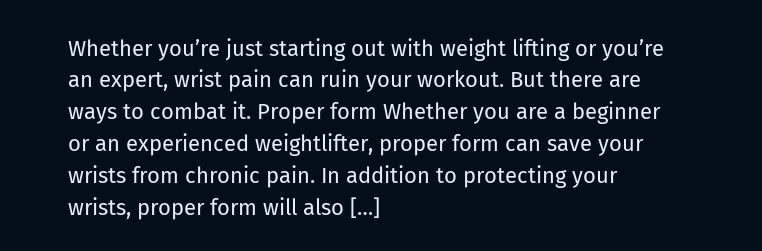Whether you’re just starting out with weight lifting or you’re an expert, wrist pain can ruin your workout. But there are ways to combat it. Proper form Whether you are a beginner or an experienced weightlifter, proper form can save your wrists from chronic pain. In addition to protecting your wrists, proper form will also […]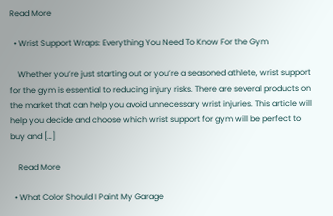Read More

  • Wrist Support Wraps: Everything You Need To Know For the Gym

    Whether you’re just starting out or you’re a seasoned athlete, wrist support for the gym is essential to reducing injury risks. There are several products on the market that can help you avoid unnecessary wrist injuries. This article will help you decide and choose which wrist support for gym will be perfect to buy and […]

    Read More

  • What Color Should I Paint My Garage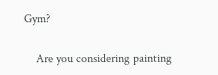Gym?

    Are you considering painting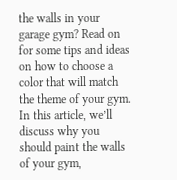the walls in your garage gym? Read on for some tips and ideas on how to choose a color that will match the theme of your gym. In this article, we’ll discuss why you should paint the walls of your gym,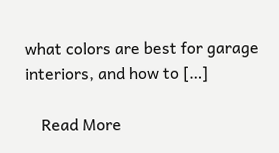what colors are best for garage interiors, and how to […]

    Read More